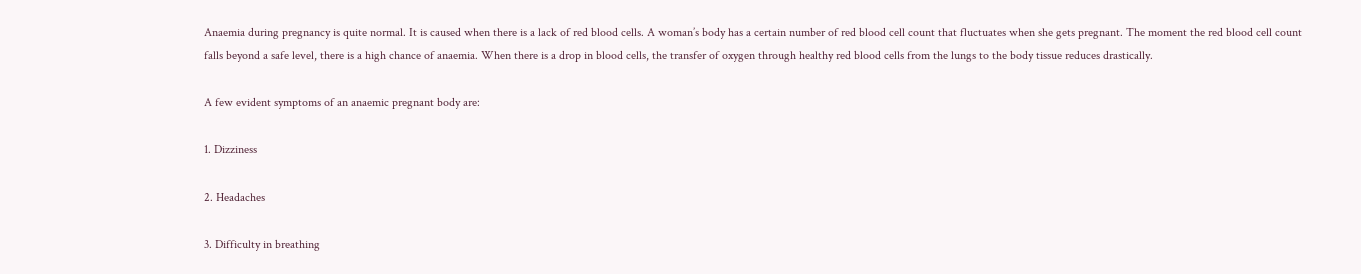Anaemia during pregnancy is quite normal. It is caused when there is a lack of red blood cells. A woman’s body has a certain number of red blood cell count that fluctuates when she gets pregnant. The moment the red blood cell count falls beyond a safe level, there is a high chance of anaemia. When there is a drop in blood cells, the transfer of oxygen through healthy red blood cells from the lungs to the body tissue reduces drastically.

A few evident symptoms of an anaemic pregnant body are:

1. Dizziness

2. Headaches

3. Difficulty in breathing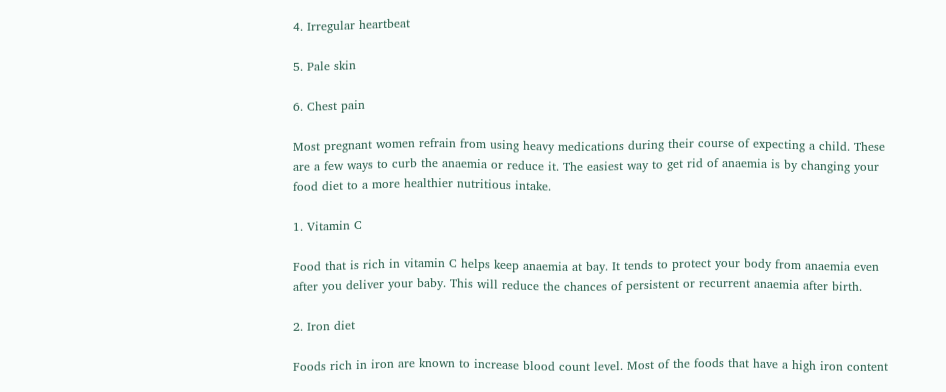4. Irregular heartbeat

5. Pale skin

6. Chest pain

Most pregnant women refrain from using heavy medications during their course of expecting a child. These are a few ways to curb the anaemia or reduce it. The easiest way to get rid of anaemia is by changing your food diet to a more healthier nutritious intake.

1. Vitamin C

Food that is rich in vitamin C helps keep anaemia at bay. It tends to protect your body from anaemia even after you deliver your baby. This will reduce the chances of persistent or recurrent anaemia after birth.

2. Iron diet

Foods rich in iron are known to increase blood count level. Most of the foods that have a high iron content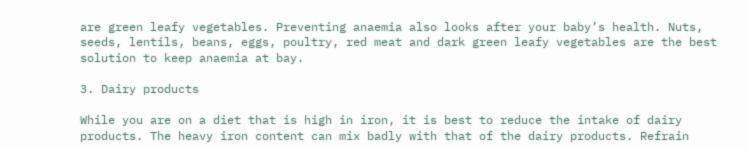are green leafy vegetables. Preventing anaemia also looks after your baby’s health. Nuts, seeds, lentils, beans, eggs, poultry, red meat and dark green leafy vegetables are the best solution to keep anaemia at bay.

3. Dairy products

While you are on a diet that is high in iron, it is best to reduce the intake of dairy products. The heavy iron content can mix badly with that of the dairy products. Refrain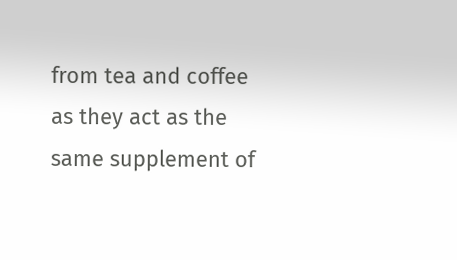from tea and coffee as they act as the same supplement of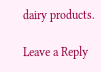dairy products.

Leave a Reply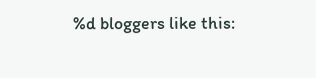%d bloggers like this: